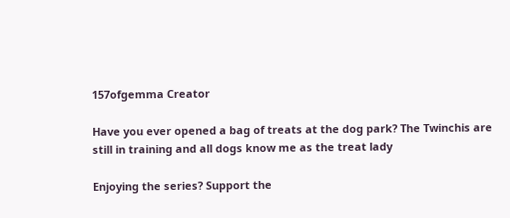157ofgemma Creator

Have you ever opened a bag of treats at the dog park? The Twinchis are still in training and all dogs know me as the treat lady

Enjoying the series? Support the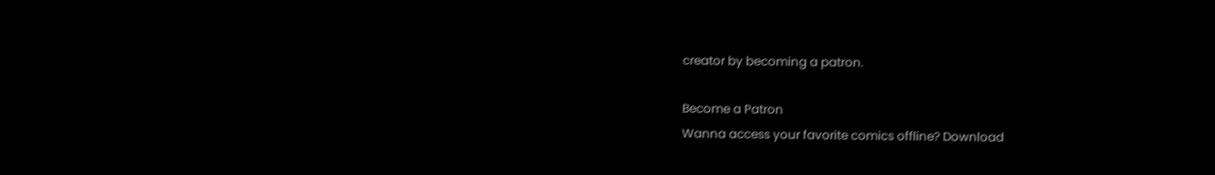creator by becoming a patron.

Become a Patron
Wanna access your favorite comics offline? Download